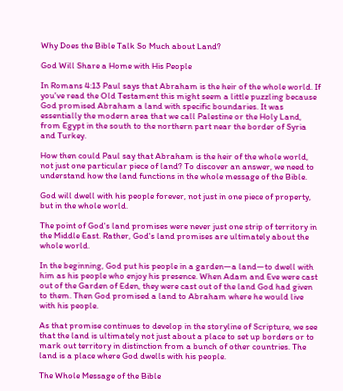Why Does the Bible Talk So Much about Land?

God Will Share a Home with His People

In Romans 4:13 Paul says that Abraham is the heir of the whole world. If you've read the Old Testament this might seem a little puzzling because God promised Abraham a land with specific boundaries. It was essentially the modern area that we call Palestine or the Holy Land, from Egypt in the south to the northern part near the border of Syria and Turkey.

How then could Paul say that Abraham is the heir of the whole world, not just one particular piece of land? To discover an answer, we need to understand how the land functions in the whole message of the Bible.

God will dwell with his people forever, not just in one piece of property, but in the whole world.

The point of God's land promises were never just one strip of territory in the Middle East. Rather, God's land promises are ultimately about the whole world.

In the beginning, God put his people in a garden—a land—to dwell with him as his people who enjoy his presence. When Adam and Eve were cast out of the Garden of Eden, they were cast out of the land God had given to them. Then God promised a land to Abraham where he would live with his people.

As that promise continues to develop in the storyline of Scripture, we see that the land is ultimately not just about a place to set up borders or to mark out territory in distinction from a bunch of other countries. The land is a place where God dwells with his people.

The Whole Message of the Bible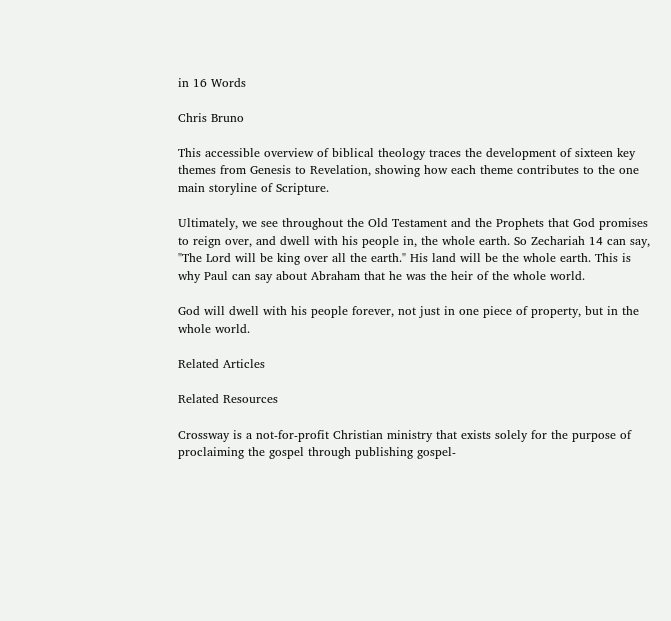in 16 Words

Chris Bruno

This accessible overview of biblical theology traces the development of sixteen key themes from Genesis to Revelation, showing how each theme contributes to the one main storyline of Scripture.

Ultimately, we see throughout the Old Testament and the Prophets that God promises to reign over, and dwell with his people in, the whole earth. So Zechariah 14 can say, "The Lord will be king over all the earth." His land will be the whole earth. This is why Paul can say about Abraham that he was the heir of the whole world.

God will dwell with his people forever, not just in one piece of property, but in the whole world.

Related Articles

Related Resources

Crossway is a not-for-profit Christian ministry that exists solely for the purpose of proclaiming the gospel through publishing gospel-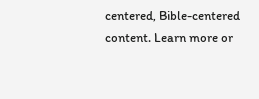centered, Bible-centered content. Learn more or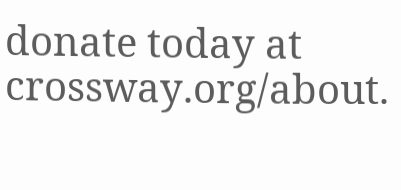donate today at crossway.org/about.